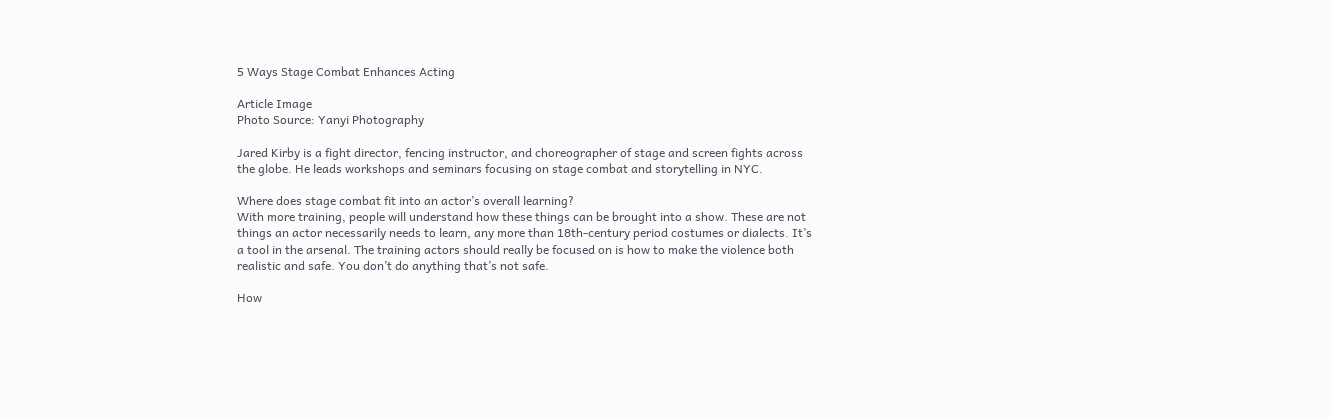5 Ways Stage Combat Enhances Acting

Article Image
Photo Source: Yanyi Photography

Jared Kirby is a fight director, fencing instructor, and choreographer of stage and screen fights across the globe. He leads workshops and seminars focusing on stage combat and storytelling in NYC.

Where does stage combat fit into an actor’s overall learning?
With more training, people will understand how these things can be brought into a show. These are not things an actor necessarily needs to learn, any more than 18th-century period costumes or dialects. It’s a tool in the arsenal. The training actors should really be focused on is how to make the violence both realistic and safe. You don’t do anything that’s not safe.

How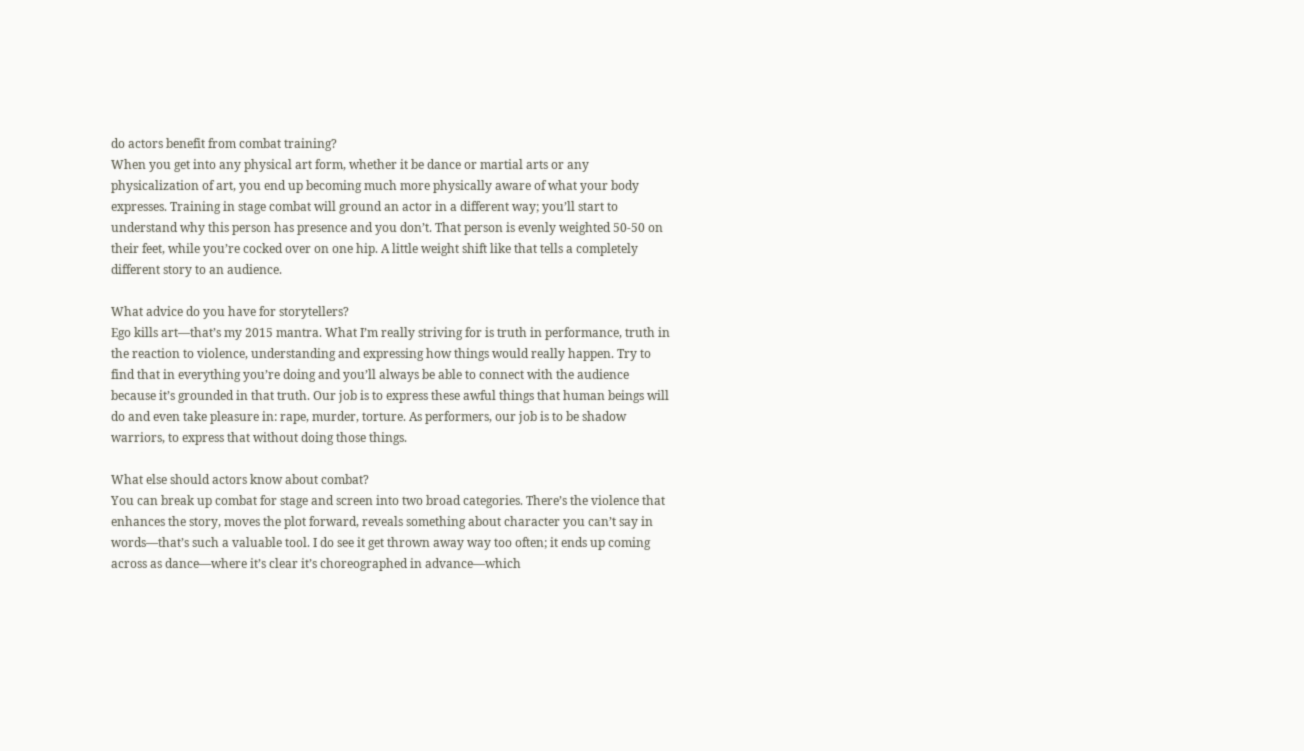do actors benefit from combat training?
When you get into any physical art form, whether it be dance or martial arts or any physicalization of art, you end up becoming much more physically aware of what your body expresses. Training in stage combat will ground an actor in a different way; you’ll start to understand why this person has presence and you don’t. That person is evenly weighted 50-50 on their feet, while you’re cocked over on one hip. A little weight shift like that tells a completely different story to an audience.

What advice do you have for storytellers?
Ego kills art—that’s my 2015 mantra. What I’m really striving for is truth in performance, truth in the reaction to violence, understanding and expressing how things would really happen. Try to find that in everything you’re doing and you’ll always be able to connect with the audience because it’s grounded in that truth. Our job is to express these awful things that human beings will do and even take pleasure in: rape, murder, torture. As performers, our job is to be shadow warriors, to express that without doing those things.

What else should actors know about combat?
You can break up combat for stage and screen into two broad categories. There’s the violence that enhances the story, moves the plot forward, reveals something about character you can’t say in words—that’s such a valuable tool. I do see it get thrown away way too often; it ends up coming across as dance—where it’s clear it’s choreographed in advance—which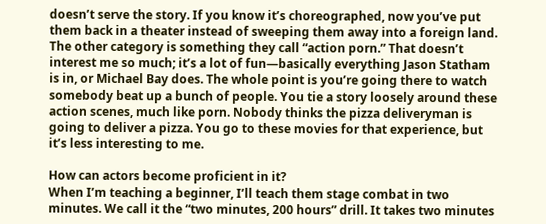doesn’t serve the story. If you know it’s choreographed, now you’ve put them back in a theater instead of sweeping them away into a foreign land. The other category is something they call “action porn.” That doesn’t interest me so much; it’s a lot of fun—basically everything Jason Statham is in, or Michael Bay does. The whole point is you’re going there to watch somebody beat up a bunch of people. You tie a story loosely around these action scenes, much like porn. Nobody thinks the pizza deliveryman is going to deliver a pizza. You go to these movies for that experience, but it’s less interesting to me.

How can actors become proficient in it?
When I’m teaching a beginner, I’ll teach them stage combat in two minutes. We call it the “two minutes, 200 hours” drill. It takes two minutes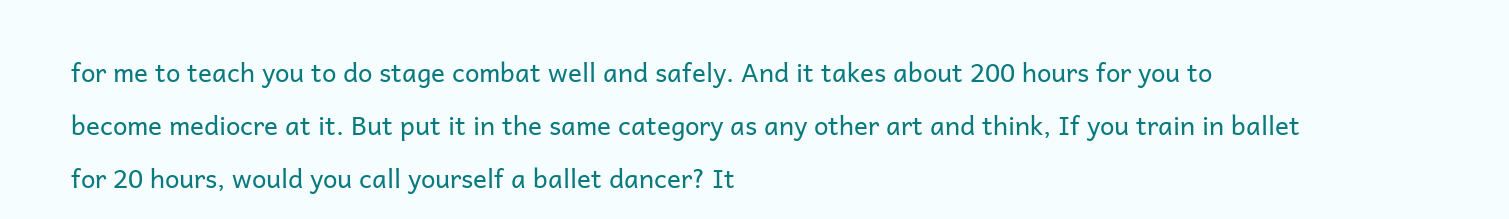for me to teach you to do stage combat well and safely. And it takes about 200 hours for you to become mediocre at it. But put it in the same category as any other art and think, If you train in ballet for 20 hours, would you call yourself a ballet dancer? It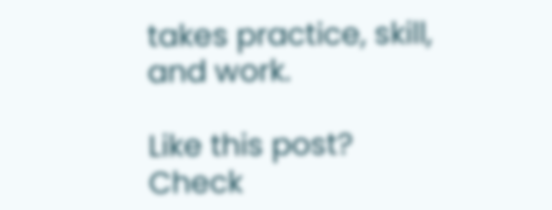takes practice, skill, and work.

Like this post? Check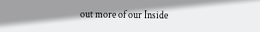out more of our Inside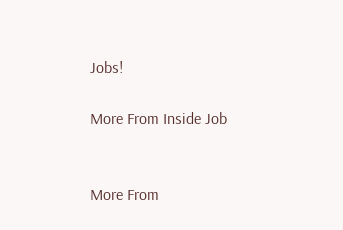Jobs!

More From Inside Job


More From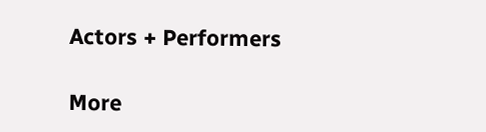Actors + Performers

More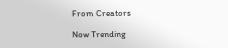From Creators

Now Trending